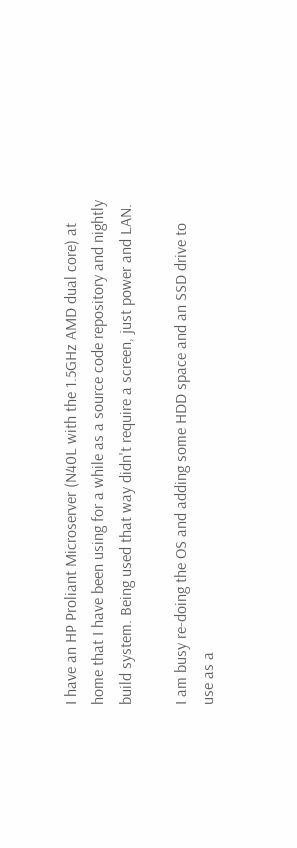I have an HP Proliant Microserver (N40L with the 1.5GHz AMD dual core) at home that I have been using for a while as a source code repository and nightly build system. Being used that way didn't require a screen, just power and LAN.

I am busy re-doing the OS and adding some HDD space and an SSD drive to use as a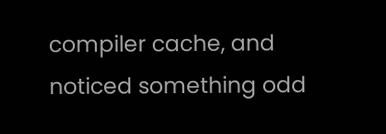compiler cache, and noticed something odd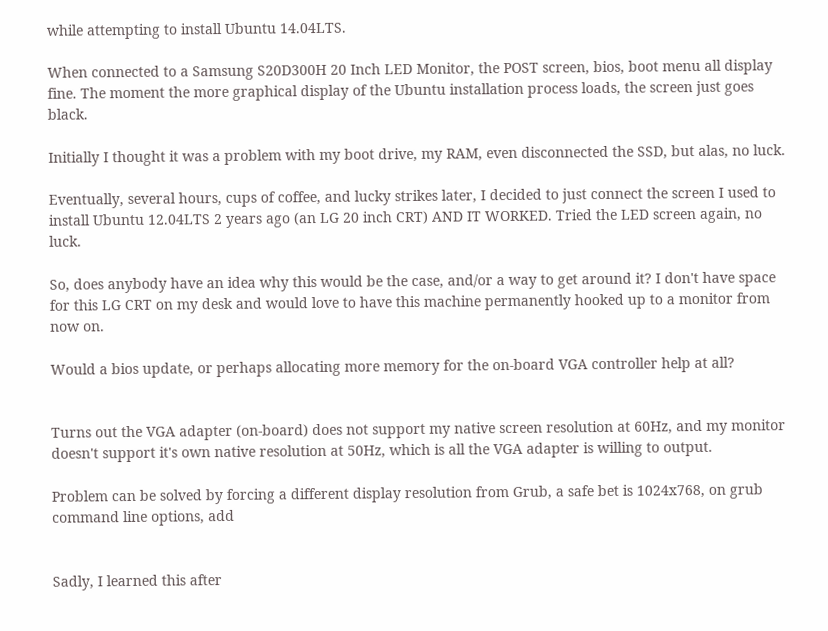while attempting to install Ubuntu 14.04LTS.

When connected to a Samsung S20D300H 20 Inch LED Monitor, the POST screen, bios, boot menu all display fine. The moment the more graphical display of the Ubuntu installation process loads, the screen just goes black.

Initially I thought it was a problem with my boot drive, my RAM, even disconnected the SSD, but alas, no luck.

Eventually, several hours, cups of coffee, and lucky strikes later, I decided to just connect the screen I used to install Ubuntu 12.04LTS 2 years ago (an LG 20 inch CRT) AND IT WORKED. Tried the LED screen again, no luck.

So, does anybody have an idea why this would be the case, and/or a way to get around it? I don't have space for this LG CRT on my desk and would love to have this machine permanently hooked up to a monitor from now on.

Would a bios update, or perhaps allocating more memory for the on-board VGA controller help at all?


Turns out the VGA adapter (on-board) does not support my native screen resolution at 60Hz, and my monitor doesn't support it's own native resolution at 50Hz, which is all the VGA adapter is willing to output.

Problem can be solved by forcing a different display resolution from Grub, a safe bet is 1024x768, on grub command line options, add


Sadly, I learned this after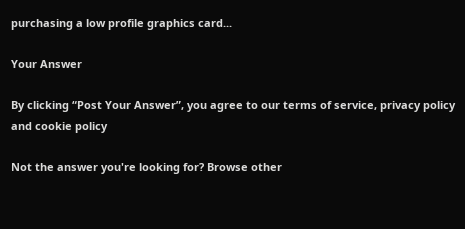purchasing a low profile graphics card...

Your Answer

By clicking “Post Your Answer”, you agree to our terms of service, privacy policy and cookie policy

Not the answer you're looking for? Browse other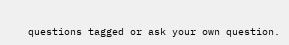questions tagged or ask your own question.